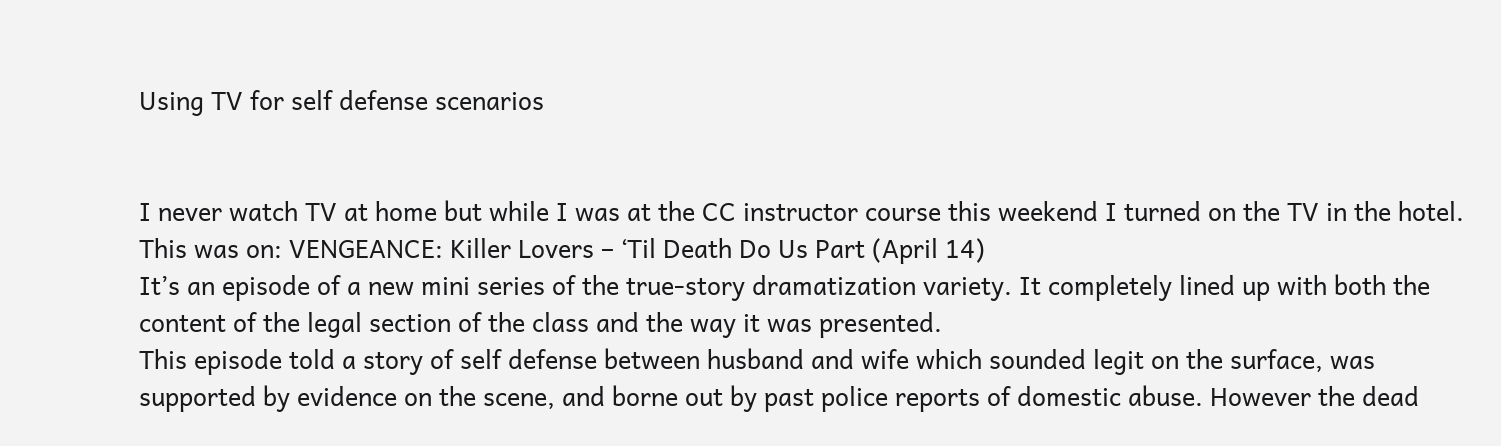Using TV for self defense scenarios


I never watch TV at home but while I was at the CC instructor course this weekend I turned on the TV in the hotel. This was on: VENGEANCE: Killer Lovers – ‘Til Death Do Us Part (April 14)
It’s an episode of a new mini series of the true-story dramatization variety. It completely lined up with both the content of the legal section of the class and the way it was presented.
This episode told a story of self defense between husband and wife which sounded legit on the surface, was supported by evidence on the scene, and borne out by past police reports of domestic abuse. However the dead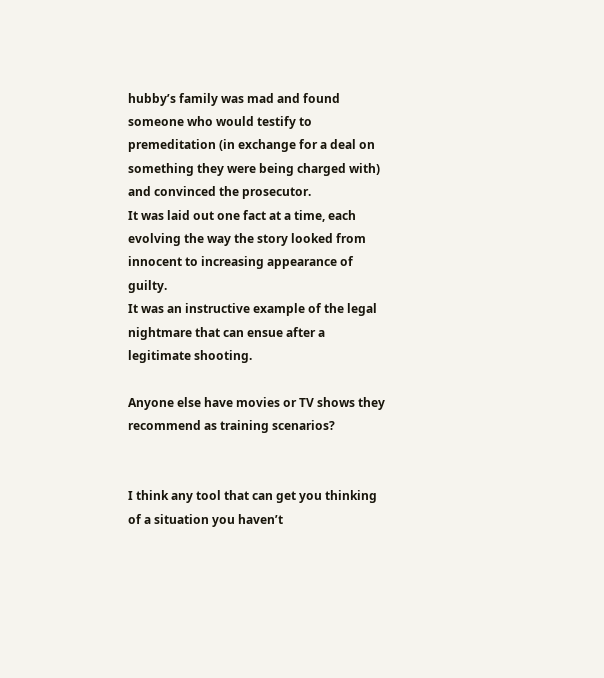hubby’s family was mad and found someone who would testify to premeditation (in exchange for a deal on something they were being charged with) and convinced the prosecutor.
It was laid out one fact at a time, each evolving the way the story looked from innocent to increasing appearance of guilty.
It was an instructive example of the legal nightmare that can ensue after a legitimate shooting.

Anyone else have movies or TV shows they recommend as training scenarios?


I think any tool that can get you thinking of a situation you haven’t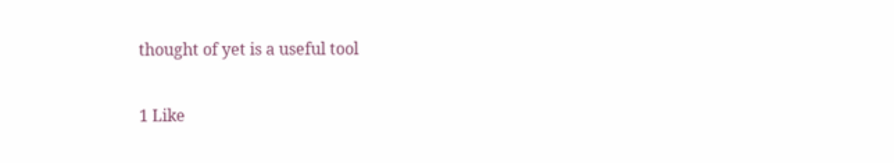thought of yet is a useful tool

1 Like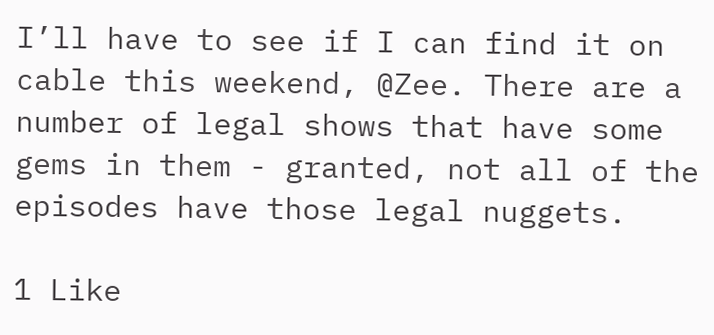I’ll have to see if I can find it on cable this weekend, @Zee. There are a number of legal shows that have some gems in them - granted, not all of the episodes have those legal nuggets.

1 Like